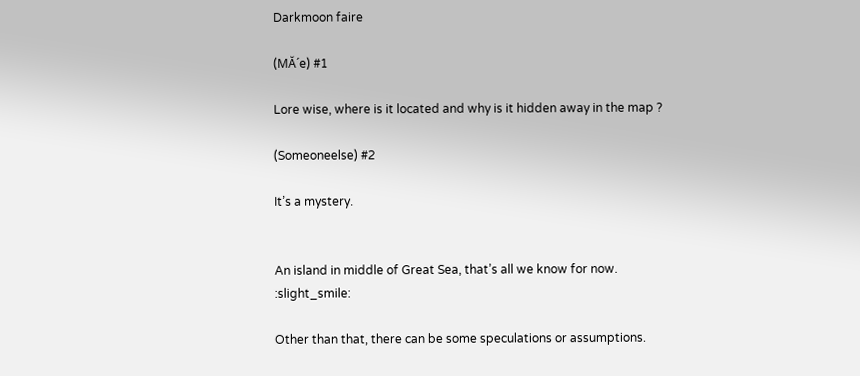Darkmoon faire

(MĂ´e) #1

Lore wise, where is it located and why is it hidden away in the map ?

(Someoneelse) #2

It’s a mystery.


An island in middle of Great Sea, that’s all we know for now. :slight_smile:

Other than that, there can be some speculations or assumptions.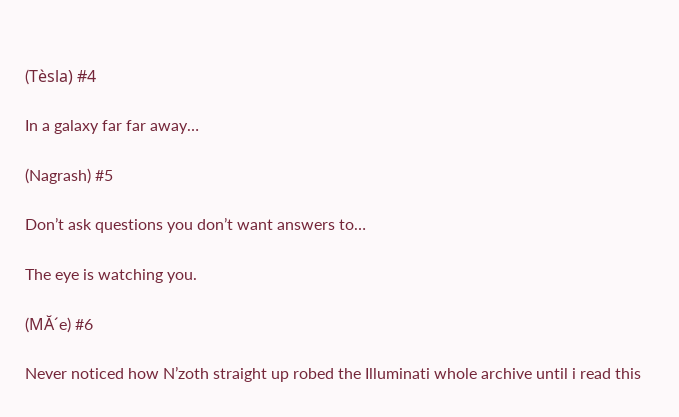(Tèsla) #4

In a galaxy far far away…

(Nagrash) #5

Don’t ask questions you don’t want answers to…

The eye is watching you.

(MĂ´e) #6

Never noticed how N’zoth straight up robed the Illuminati whole archive until i read this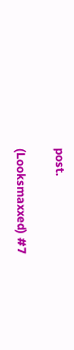post.

(Looksmaxxed) #7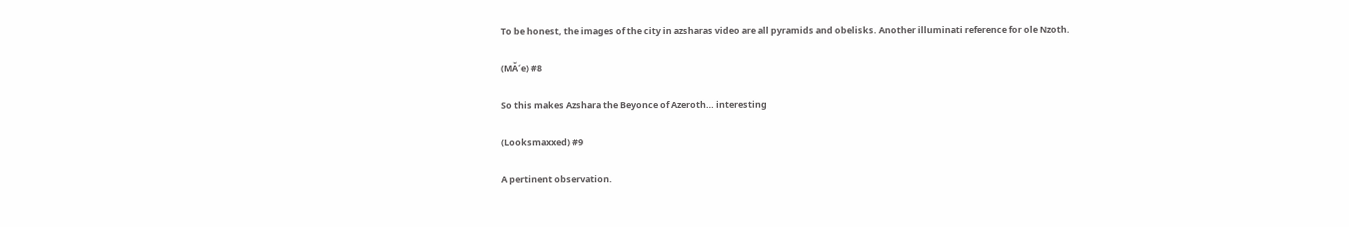To be honest, the images of the city in azsharas video are all pyramids and obelisks. Another illuminati reference for ole Nzoth.

(MĂ´e) #8

So this makes Azshara the Beyonce of Azeroth… interesting

(Looksmaxxed) #9

A pertinent observation.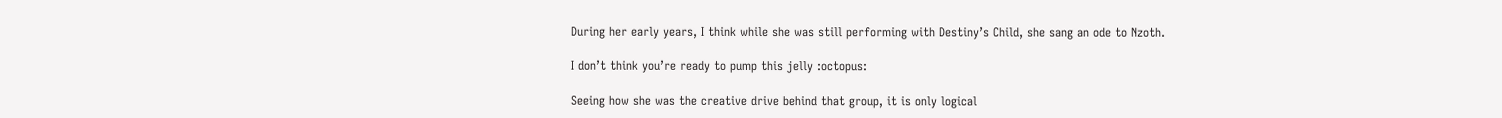During her early years, I think while she was still performing with Destiny’s Child, she sang an ode to Nzoth.

I don’t think you’re ready to pump this jelly :octopus:

Seeing how she was the creative drive behind that group, it is only logical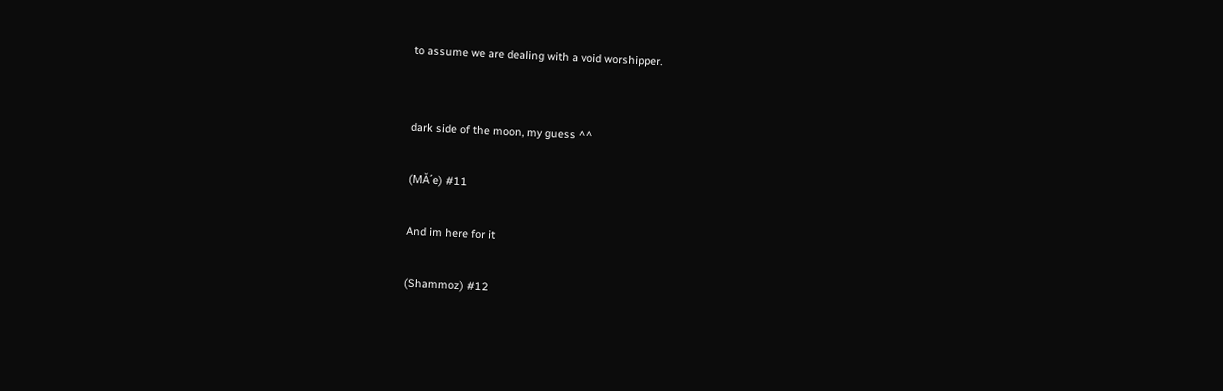to assume we are dealing with a void worshipper.


dark side of the moon, my guess ^^

(MĂ´e) #11

And im here for it

(Shammoz) #12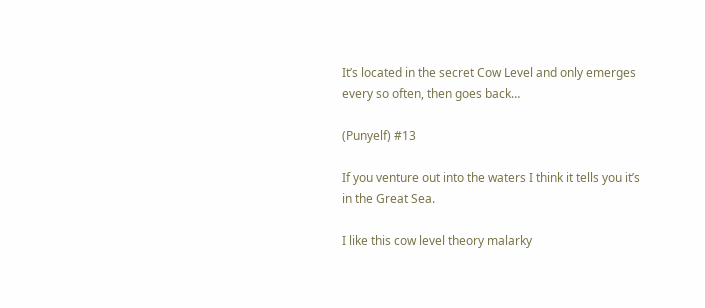It’s located in the secret Cow Level and only emerges every so often, then goes back…

(Punyelf) #13

If you venture out into the waters I think it tells you it’s in the Great Sea.

I like this cow level theory malarky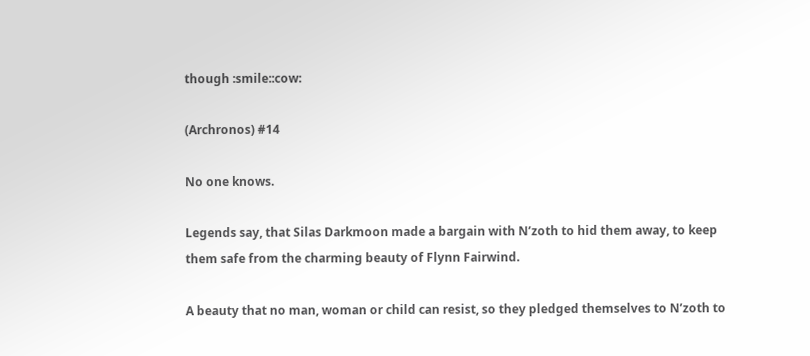though :smile::cow:

(Archronos) #14

No one knows.

Legends say, that Silas Darkmoon made a bargain with N’zoth to hid them away, to keep them safe from the charming beauty of Flynn Fairwind.

A beauty that no man, woman or child can resist, so they pledged themselves to N’zoth to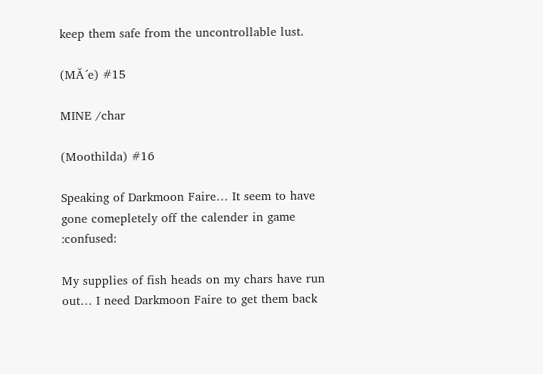keep them safe from the uncontrollable lust.

(MĂ´e) #15

MINE /char

(Moothilda) #16

Speaking of Darkmoon Faire… It seem to have gone comepletely off the calender in game :confused:

My supplies of fish heads on my chars have run out… I need Darkmoon Faire to get them back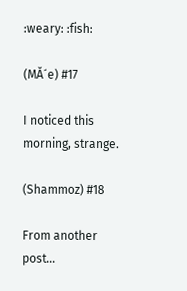:weary: :fish:

(MĂ´e) #17

I noticed this morning, strange.

(Shammoz) #18

From another post…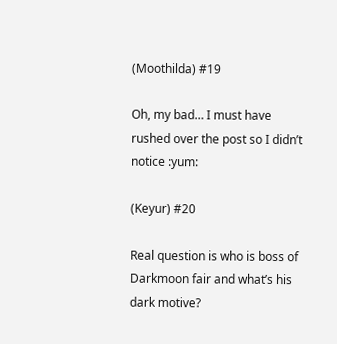(Moothilda) #19

Oh, my bad… I must have rushed over the post so I didn’t notice :yum:

(Keyur) #20

Real question is who is boss of Darkmoon fair and what’s his dark motive?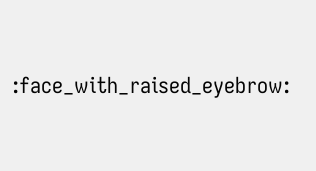:face_with_raised_eyebrow: